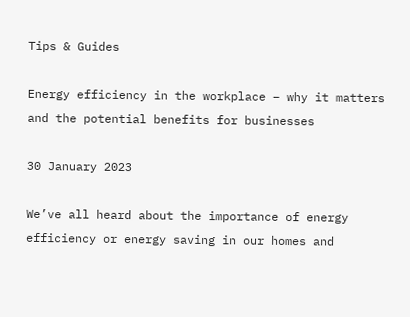Tips & Guides

Energy efficiency in the workplace – why it matters and the potential benefits for businesses

30 January 2023

We’ve all heard about the importance of energy efficiency or energy saving in our homes and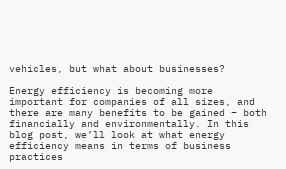vehicles, but what about businesses?

Energy efficiency is becoming more important for companies of all sizes, and there are many benefits to be gained – both financially and environmentally. In this blog post, we’ll look at what energy efficiency means in terms of business practices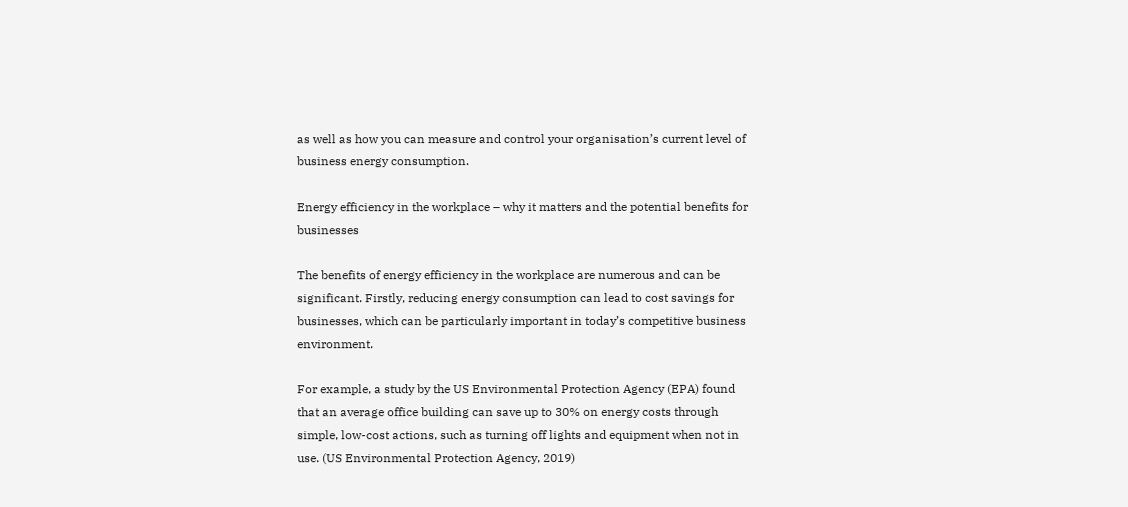as well as how you can measure and control your organisation’s current level of business energy consumption.

Energy efficiency in the workplace – why it matters and the potential benefits for businesses

The benefits of energy efficiency in the workplace are numerous and can be significant. Firstly, reducing energy consumption can lead to cost savings for businesses, which can be particularly important in today’s competitive business environment.

For example, a study by the US Environmental Protection Agency (EPA) found that an average office building can save up to 30% on energy costs through simple, low-cost actions, such as turning off lights and equipment when not in use. (US Environmental Protection Agency, 2019)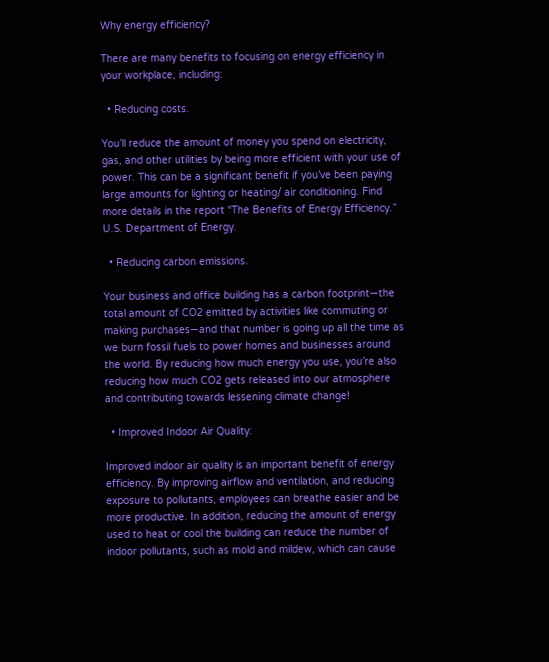Why energy efficiency?

There are many benefits to focusing on energy efficiency in your workplace, including:

  • Reducing costs.

You’ll reduce the amount of money you spend on electricity, gas, and other utilities by being more efficient with your use of power. This can be a significant benefit if you’ve been paying large amounts for lighting or heating/ air conditioning. Find more details in the report “The Benefits of Energy Efficiency.” U.S. Department of Energy.

  • Reducing carbon emissions.

Your business and office building has a carbon footprint—the total amount of CO2 emitted by activities like commuting or making purchases—and that number is going up all the time as we burn fossil fuels to power homes and businesses around the world. By reducing how much energy you use, you’re also reducing how much CO2 gets released into our atmosphere and contributing towards lessening climate change!

  • Improved Indoor Air Quality:

Improved indoor air quality is an important benefit of energy efficiency. By improving airflow and ventilation, and reducing exposure to pollutants, employees can breathe easier and be more productive. In addition, reducing the amount of energy used to heat or cool the building can reduce the number of indoor pollutants, such as mold and mildew, which can cause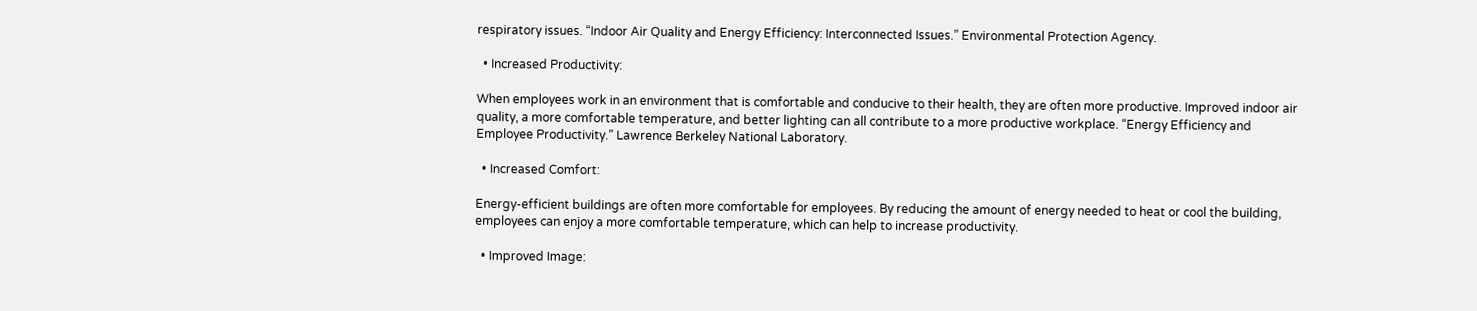respiratory issues. “Indoor Air Quality and Energy Efficiency: Interconnected Issues.” Environmental Protection Agency.

  • Increased Productivity:

When employees work in an environment that is comfortable and conducive to their health, they are often more productive. Improved indoor air quality, a more comfortable temperature, and better lighting can all contribute to a more productive workplace. “Energy Efficiency and Employee Productivity.” Lawrence Berkeley National Laboratory.

  • Increased Comfort:

Energy-efficient buildings are often more comfortable for employees. By reducing the amount of energy needed to heat or cool the building, employees can enjoy a more comfortable temperature, which can help to increase productivity.

  • Improved Image: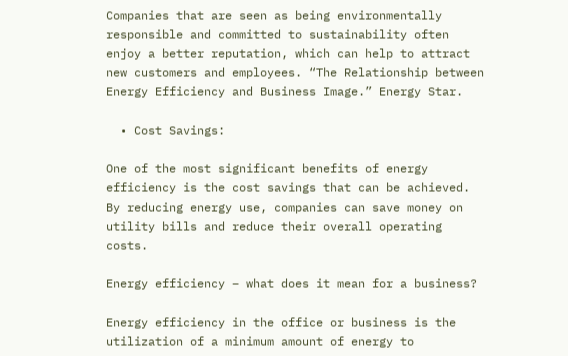Companies that are seen as being environmentally responsible and committed to sustainability often enjoy a better reputation, which can help to attract new customers and employees. “The Relationship between Energy Efficiency and Business Image.” Energy Star.

  • Cost Savings:

One of the most significant benefits of energy efficiency is the cost savings that can be achieved. By reducing energy use, companies can save money on utility bills and reduce their overall operating costs.

Energy efficiency – what does it mean for a business?

Energy efficiency in the office or business is the utilization of a minimum amount of energy to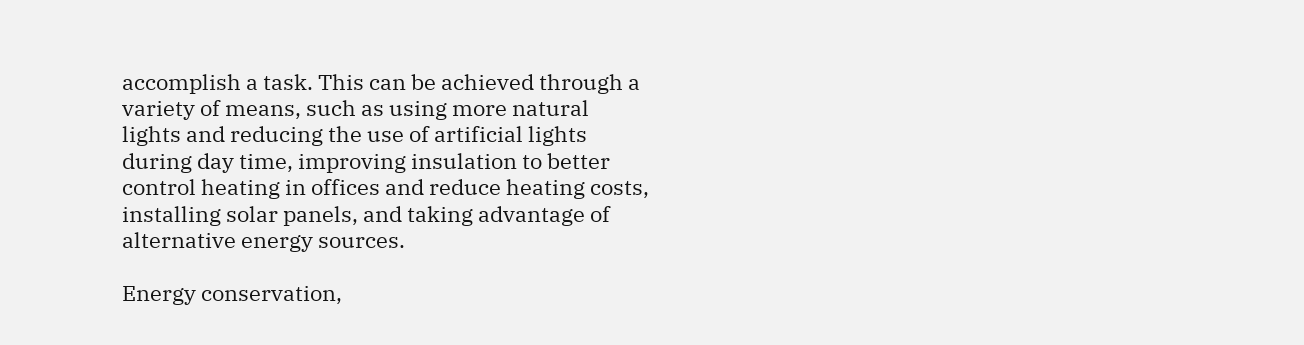accomplish a task. This can be achieved through a variety of means, such as using more natural lights and reducing the use of artificial lights during day time, improving insulation to better control heating in offices and reduce heating costs, installing solar panels, and taking advantage of alternative energy sources.

Energy conservation,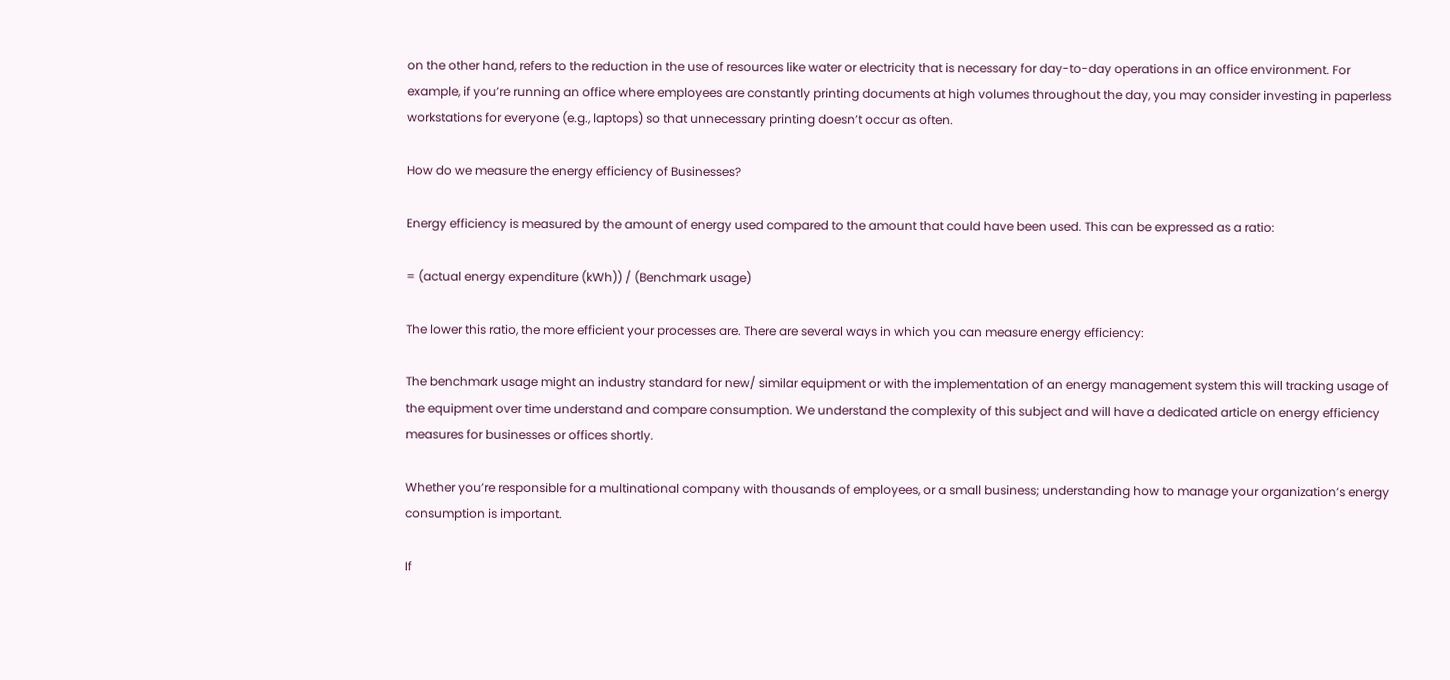on the other hand, refers to the reduction in the use of resources like water or electricity that is necessary for day-to-day operations in an office environment. For example, if you’re running an office where employees are constantly printing documents at high volumes throughout the day, you may consider investing in paperless workstations for everyone (e.g., laptops) so that unnecessary printing doesn’t occur as often.

How do we measure the energy efficiency of Businesses?

Energy efficiency is measured by the amount of energy used compared to the amount that could have been used. This can be expressed as a ratio:

= (actual energy expenditure (kWh)) / (Benchmark usage)

The lower this ratio, the more efficient your processes are. There are several ways in which you can measure energy efficiency:

The benchmark usage might an industry standard for new/ similar equipment or with the implementation of an energy management system this will tracking usage of the equipment over time understand and compare consumption. We understand the complexity of this subject and will have a dedicated article on energy efficiency measures for businesses or offices shortly.

Whether you’re responsible for a multinational company with thousands of employees, or a small business; understanding how to manage your organization’s energy consumption is important.

If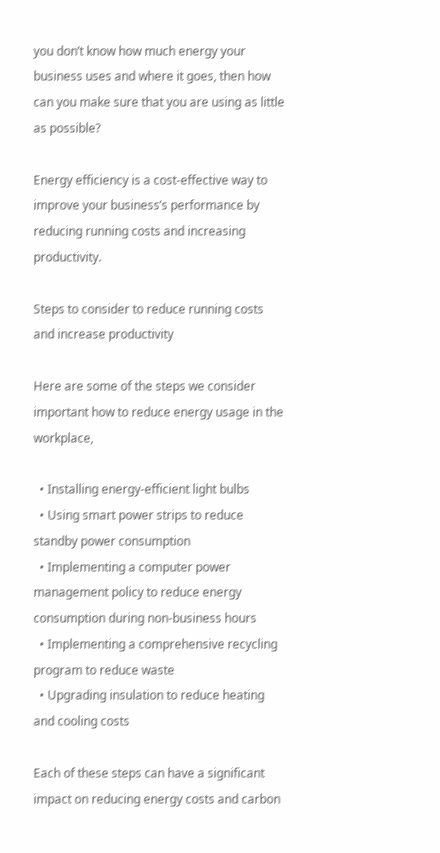you don’t know how much energy your business uses and where it goes, then how can you make sure that you are using as little as possible?

Energy efficiency is a cost-effective way to improve your business’s performance by reducing running costs and increasing productivity.

Steps to consider to reduce running costs and increase productivity

Here are some of the steps we consider important how to reduce energy usage in the workplace,

  • Installing energy-efficient light bulbs
  • Using smart power strips to reduce standby power consumption
  • Implementing a computer power management policy to reduce energy consumption during non-business hours
  • Implementing a comprehensive recycling program to reduce waste
  • Upgrading insulation to reduce heating and cooling costs

Each of these steps can have a significant impact on reducing energy costs and carbon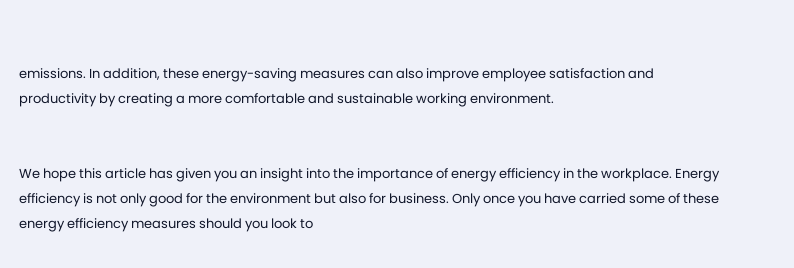emissions. In addition, these energy-saving measures can also improve employee satisfaction and productivity by creating a more comfortable and sustainable working environment.


We hope this article has given you an insight into the importance of energy efficiency in the workplace. Energy efficiency is not only good for the environment but also for business. Only once you have carried some of these energy efficiency measures should you look to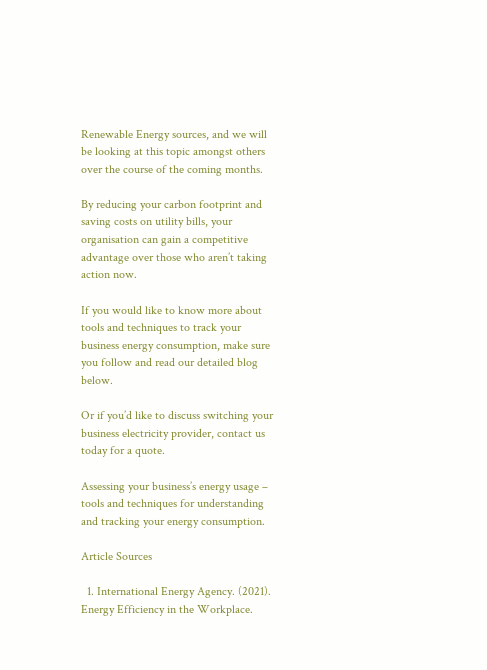Renewable Energy sources, and we will be looking at this topic amongst others over the course of the coming months.

By reducing your carbon footprint and saving costs on utility bills, your organisation can gain a competitive advantage over those who aren’t taking action now.

If you would like to know more about tools and techniques to track your business energy consumption, make sure you follow and read our detailed blog below.

Or if you’d like to discuss switching your business electricity provider, contact us today for a quote.

Assessing your business’s energy usage – tools and techniques for understanding and tracking your energy consumption.

Article Sources

  1. International Energy Agency. (2021). Energy Efficiency in the Workplace.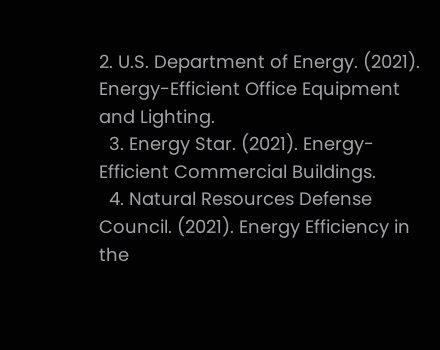2. U.S. Department of Energy. (2021). Energy-Efficient Office Equipment and Lighting.
  3. Energy Star. (2021). Energy-Efficient Commercial Buildings.
  4. Natural Resources Defense Council. (2021). Energy Efficiency in the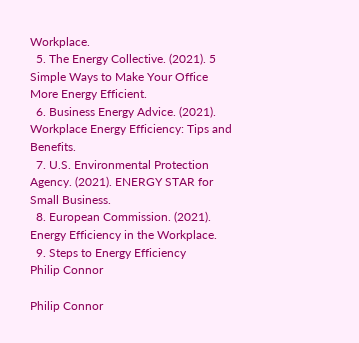Workplace.
  5. The Energy Collective. (2021). 5 Simple Ways to Make Your Office More Energy Efficient.
  6. Business Energy Advice. (2021). Workplace Energy Efficiency: Tips and Benefits.
  7. U.S. Environmental Protection Agency. (2021). ENERGY STAR for Small Business.
  8. European Commission. (2021). Energy Efficiency in the Workplace.
  9. Steps to Energy Efficiency
Philip Connor

Philip Connor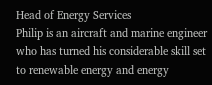Head of Energy Services
Philip is an aircraft and marine engineer who has turned his considerable skill set to renewable energy and energy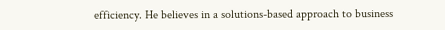efficiency. He believes in a solutions-based approach to business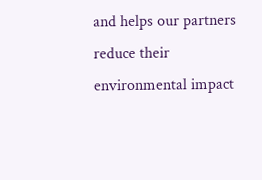and helps our partners reduce their environmental impact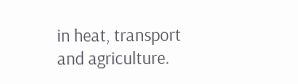in heat, transport and agriculture.